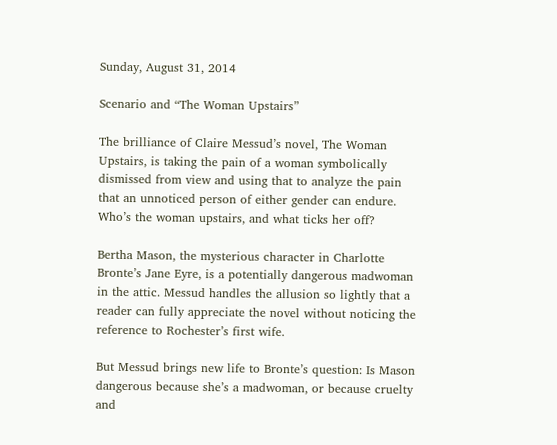Sunday, August 31, 2014

Scenario and “The Woman Upstairs”

The brilliance of Claire Messud’s novel, The Woman Upstairs, is taking the pain of a woman symbolically dismissed from view and using that to analyze the pain that an unnoticed person of either gender can endure. Who’s the woman upstairs, and what ticks her off?

Bertha Mason, the mysterious character in Charlotte Bronte’s Jane Eyre, is a potentially dangerous madwoman in the attic. Messud handles the allusion so lightly that a reader can fully appreciate the novel without noticing the reference to Rochester’s first wife.

But Messud brings new life to Bronte’s question: Is Mason dangerous because she’s a madwoman, or because cruelty and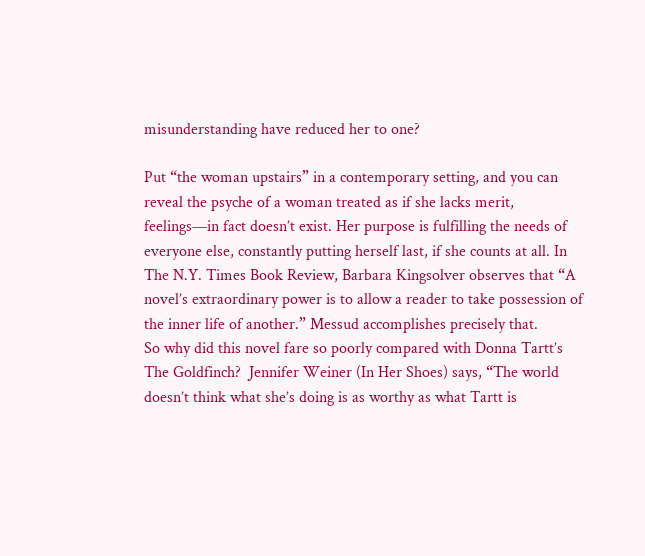misunderstanding have reduced her to one?

Put “the woman upstairs” in a contemporary setting, and you can reveal the psyche of a woman treated as if she lacks merit, feelings—in fact doesn’t exist. Her purpose is fulfilling the needs of everyone else, constantly putting herself last, if she counts at all. In The N.Y. Times Book Review, Barbara Kingsolver observes that “A novel’s extraordinary power is to allow a reader to take possession of the inner life of another.” Messud accomplishes precisely that.
So why did this novel fare so poorly compared with Donna Tartt’s The Goldfinch?  Jennifer Weiner (In Her Shoes) says, “The world doesn’t think what she’s doing is as worthy as what Tartt is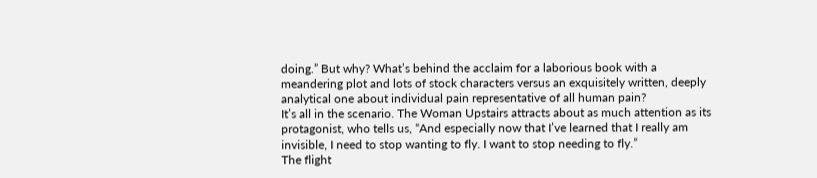doing.” But why? What’s behind the acclaim for a laborious book with a meandering plot and lots of stock characters versus an exquisitely written, deeply analytical one about individual pain representative of all human pain?
It’s all in the scenario. The Woman Upstairs attracts about as much attention as its protagonist, who tells us, “And especially now that I’ve learned that I really am invisible, I need to stop wanting to fly. I want to stop needing to fly.”
The flight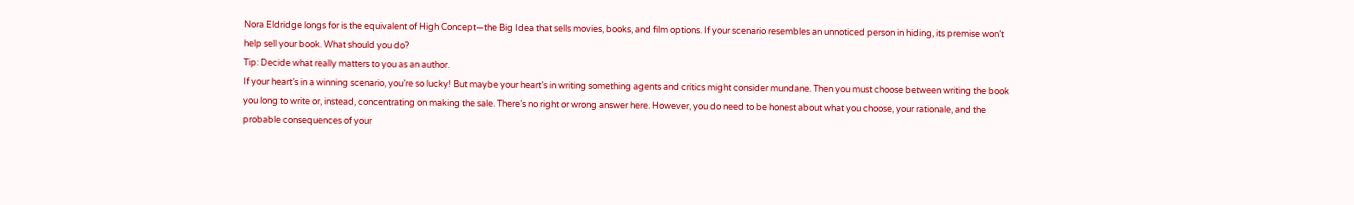Nora Eldridge longs for is the equivalent of High Concept—the Big Idea that sells movies, books, and film options. If your scenario resembles an unnoticed person in hiding, its premise won’t help sell your book. What should you do?
Tip: Decide what really matters to you as an author.
If your heart’s in a winning scenario, you’re so lucky! But maybe your heart’s in writing something agents and critics might consider mundane. Then you must choose between writing the book you long to write or, instead, concentrating on making the sale. There’s no right or wrong answer here. However, you do need to be honest about what you choose, your rationale, and the probable consequences of your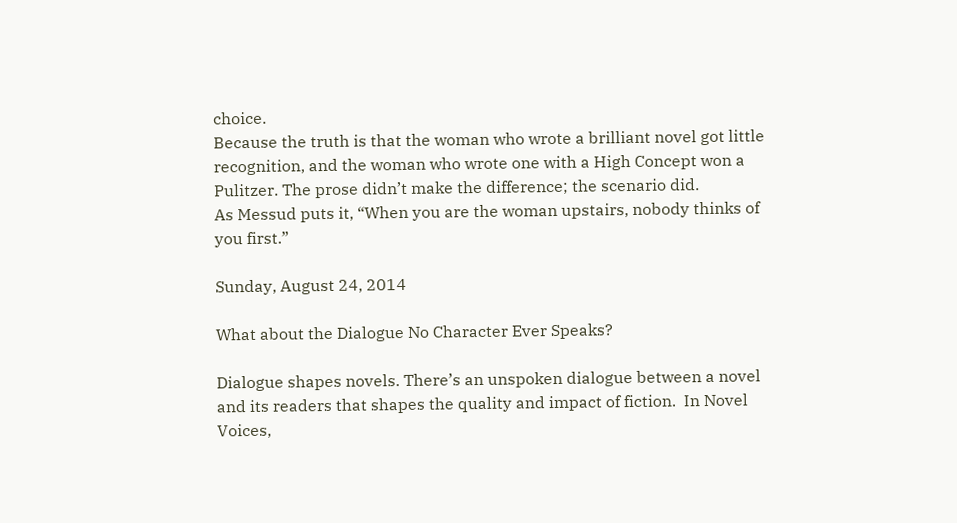choice.
Because the truth is that the woman who wrote a brilliant novel got little recognition, and the woman who wrote one with a High Concept won a Pulitzer. The prose didn’t make the difference; the scenario did.
As Messud puts it, “When you are the woman upstairs, nobody thinks of you first.”

Sunday, August 24, 2014

What about the Dialogue No Character Ever Speaks?

Dialogue shapes novels. There’s an unspoken dialogue between a novel and its readers that shapes the quality and impact of fiction.  In Novel Voices,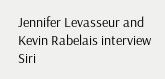Jennifer Levasseur and Kevin Rabelais interview Siri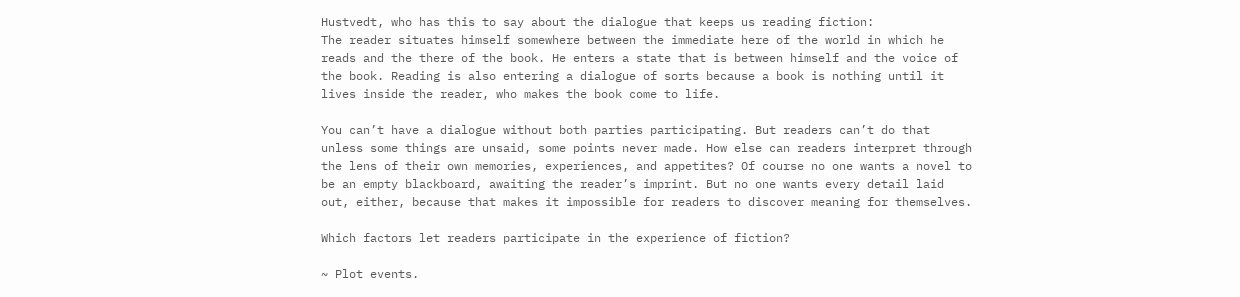Hustvedt, who has this to say about the dialogue that keeps us reading fiction:
The reader situates himself somewhere between the immediate here of the world in which he reads and the there of the book. He enters a state that is between himself and the voice of the book. Reading is also entering a dialogue of sorts because a book is nothing until it lives inside the reader, who makes the book come to life.

You can’t have a dialogue without both parties participating. But readers can’t do that unless some things are unsaid, some points never made. How else can readers interpret through the lens of their own memories, experiences, and appetites? Of course no one wants a novel to be an empty blackboard, awaiting the reader’s imprint. But no one wants every detail laid out, either, because that makes it impossible for readers to discover meaning for themselves.

Which factors let readers participate in the experience of fiction?

~ Plot events.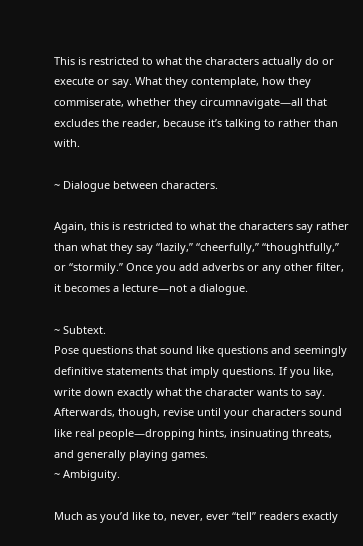This is restricted to what the characters actually do or execute or say. What they contemplate, how they commiserate, whether they circumnavigate—all that excludes the reader, because it’s talking to rather than with.

~ Dialogue between characters.

Again, this is restricted to what the characters say rather than what they say “lazily,” “cheerfully,” “thoughtfully,” or “stormily.” Once you add adverbs or any other filter, it becomes a lecture—not a dialogue.

~ Subtext.
Pose questions that sound like questions and seemingly definitive statements that imply questions. If you like, write down exactly what the character wants to say. Afterwards, though, revise until your characters sound like real people—dropping hints, insinuating threats, and generally playing games.
~ Ambiguity.

Much as you’d like to, never, ever “tell” readers exactly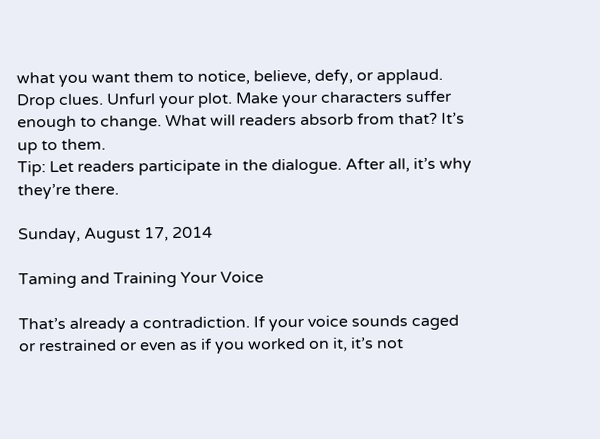what you want them to notice, believe, defy, or applaud. Drop clues. Unfurl your plot. Make your characters suffer enough to change. What will readers absorb from that? It’s up to them.
Tip: Let readers participate in the dialogue. After all, it’s why they’re there.

Sunday, August 17, 2014

Taming and Training Your Voice

That’s already a contradiction. If your voice sounds caged or restrained or even as if you worked on it, it’s not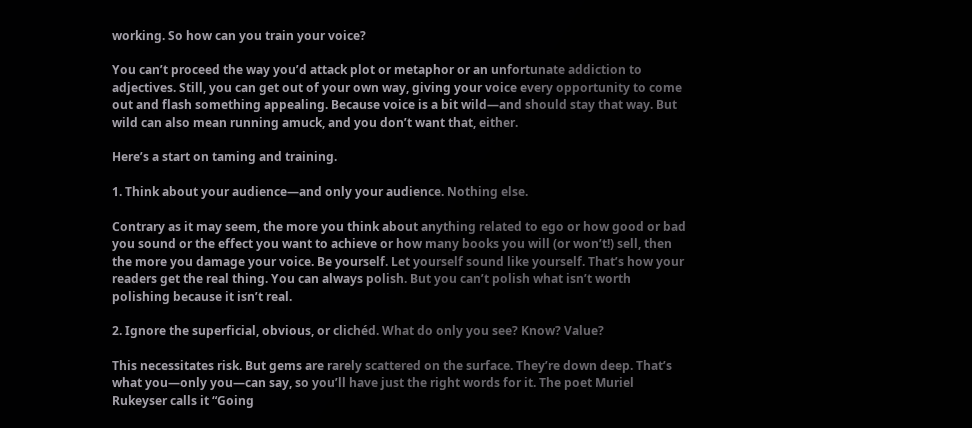working. So how can you train your voice?

You can’t proceed the way you’d attack plot or metaphor or an unfortunate addiction to adjectives. Still, you can get out of your own way, giving your voice every opportunity to come out and flash something appealing. Because voice is a bit wild—and should stay that way. But wild can also mean running amuck, and you don’t want that, either.

Here’s a start on taming and training.

1. Think about your audience—and only your audience. Nothing else.

Contrary as it may seem, the more you think about anything related to ego or how good or bad you sound or the effect you want to achieve or how many books you will (or won’t!) sell, then the more you damage your voice. Be yourself. Let yourself sound like yourself. That’s how your readers get the real thing. You can always polish. But you can’t polish what isn’t worth polishing because it isn’t real.

2. Ignore the superficial, obvious, or clichéd. What do only you see? Know? Value?

This necessitates risk. But gems are rarely scattered on the surface. They’re down deep. That’s what you—only you—can say, so you’ll have just the right words for it. The poet Muriel Rukeyser calls it “Going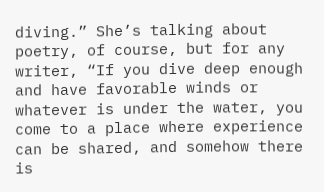diving.” She’s talking about poetry, of course, but for any writer, “If you dive deep enough and have favorable winds or whatever is under the water, you come to a place where experience can be shared, and somehow there is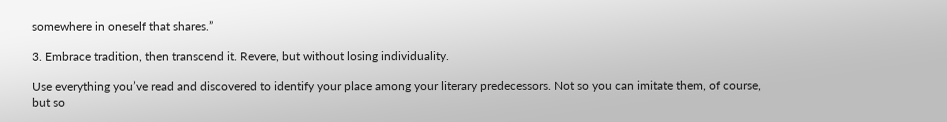somewhere in oneself that shares.”

3. Embrace tradition, then transcend it. Revere, but without losing individuality.

Use everything you’ve read and discovered to identify your place among your literary predecessors. Not so you can imitate them, of course, but so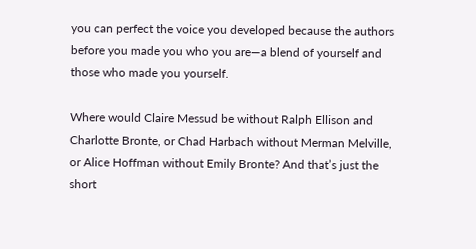you can perfect the voice you developed because the authors before you made you who you are—a blend of yourself and those who made you yourself.

Where would Claire Messud be without Ralph Ellison and Charlotte Bronte, or Chad Harbach without Merman Melville, or Alice Hoffman without Emily Bronte? And that’s just the short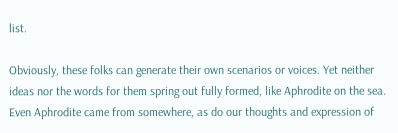list.

Obviously, these folks can generate their own scenarios or voices. Yet neither ideas nor the words for them spring out fully formed, like Aphrodite on the sea. Even Aphrodite came from somewhere, as do our thoughts and expression of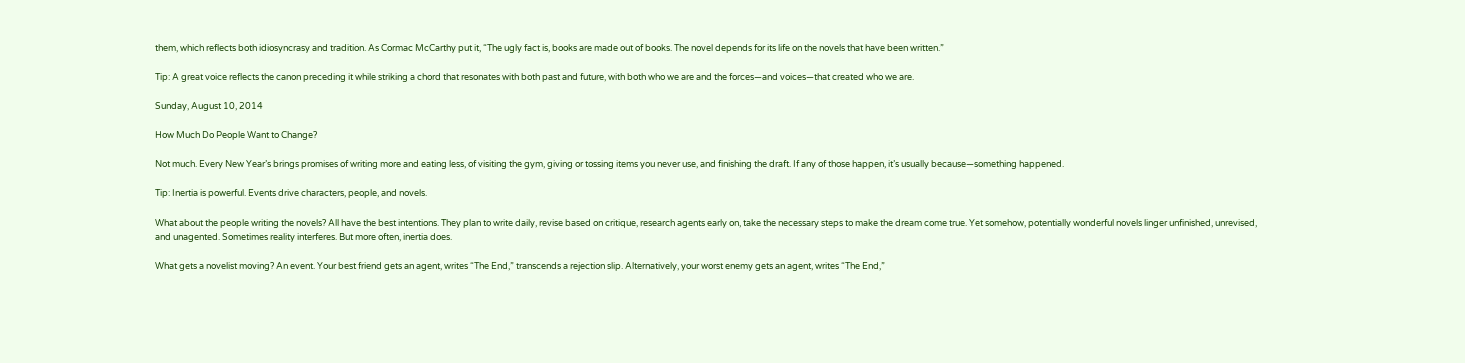them, which reflects both idiosyncrasy and tradition. As Cormac McCarthy put it, “The ugly fact is, books are made out of books. The novel depends for its life on the novels that have been written.”

Tip: A great voice reflects the canon preceding it while striking a chord that resonates with both past and future, with both who we are and the forces—and voices—that created who we are.

Sunday, August 10, 2014

How Much Do People Want to Change?

Not much. Every New Year’s brings promises of writing more and eating less, of visiting the gym, giving or tossing items you never use, and finishing the draft. If any of those happen, it’s usually because—something happened.

Tip: Inertia is powerful. Events drive characters, people, and novels.

What about the people writing the novels? All have the best intentions. They plan to write daily, revise based on critique, research agents early on, take the necessary steps to make the dream come true. Yet somehow, potentially wonderful novels linger unfinished, unrevised, and unagented. Sometimes reality interferes. But more often, inertia does.

What gets a novelist moving? An event. Your best friend gets an agent, writes “The End,” transcends a rejection slip. Alternatively, your worst enemy gets an agent, writes “The End,”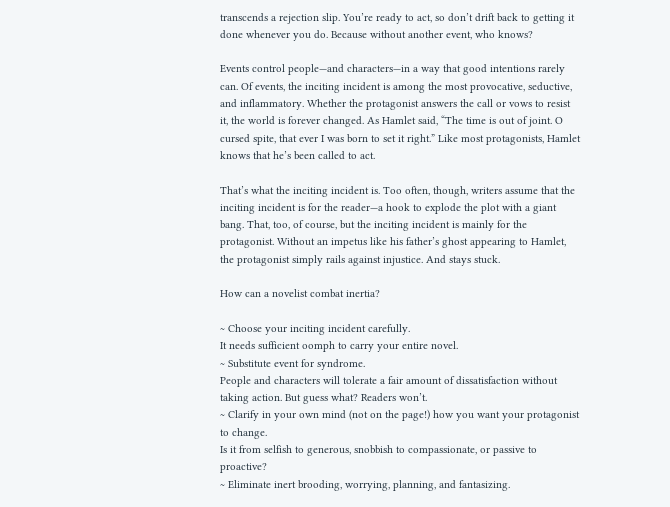transcends a rejection slip. You’re ready to act, so don’t drift back to getting it done whenever you do. Because without another event, who knows?

Events control people—and characters—in a way that good intentions rarely can. Of events, the inciting incident is among the most provocative, seductive, and inflammatory. Whether the protagonist answers the call or vows to resist it, the world is forever changed. As Hamlet said, “The time is out of joint. O cursed spite, that ever I was born to set it right.” Like most protagonists, Hamlet knows that he’s been called to act.

That’s what the inciting incident is. Too often, though, writers assume that the inciting incident is for the reader—a hook to explode the plot with a giant bang. That, too, of course, but the inciting incident is mainly for the protagonist. Without an impetus like his father’s ghost appearing to Hamlet, the protagonist simply rails against injustice. And stays stuck.

How can a novelist combat inertia?

~ Choose your inciting incident carefully.
It needs sufficient oomph to carry your entire novel.
~ Substitute event for syndrome.
People and characters will tolerate a fair amount of dissatisfaction without taking action. But guess what? Readers won’t.
~ Clarify in your own mind (not on the page!) how you want your protagonist to change.
Is it from selfish to generous, snobbish to compassionate, or passive to proactive?
~ Eliminate inert brooding, worrying, planning, and fantasizing.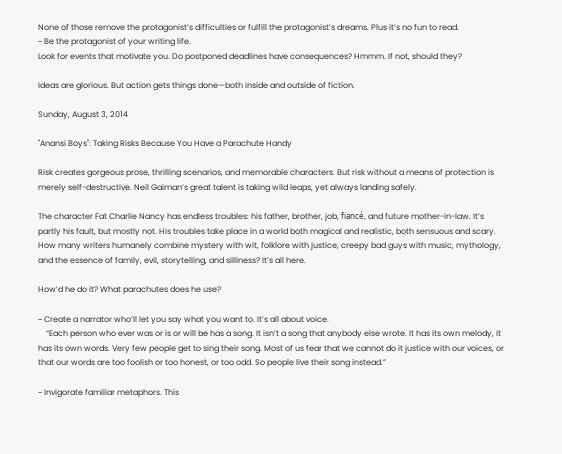None of those remove the protagonist’s difficulties or fulfill the protagonist’s dreams. Plus it’s no fun to read.
~ Be the protagonist of your writing life.
Look for events that motivate you. Do postponed deadlines have consequences? Hmmm. If not, should they?

Ideas are glorious. But action gets things done—both inside and outside of fiction.

Sunday, August 3, 2014

"Anansi Boys": Taking Risks Because You Have a Parachute Handy

Risk creates gorgeous prose, thrilling scenarios, and memorable characters. But risk without a means of protection is merely self-destructive. Neil Gaiman’s great talent is taking wild leaps, yet always landing safely.

The character Fat Charlie Nancy has endless troubles: his father, brother, job, fiancé, and future mother-in-law. It’s partly his fault, but mostly not. His troubles take place in a world both magical and realistic, both sensuous and scary. How many writers humanely combine mystery with wit, folklore with justice, creepy bad guys with music, mythology, and the essence of family, evil, storytelling, and silliness? It’s all here.

How’d he do it? What parachutes does he use?

~ Create a narrator who’ll let you say what you want to. It’s all about voice.
    “Each person who ever was or is or will be has a song. It isn’t a song that anybody else wrote. It has its own melody, it has its own words. Very few people get to sing their song. Most of us fear that we cannot do it justice with our voices, or that our words are too foolish or too honest, or too odd. So people live their song instead.”

~ Invigorate familiar metaphors. This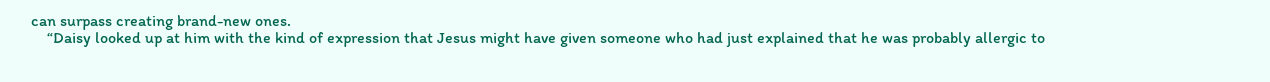can surpass creating brand-new ones.
    “Daisy looked up at him with the kind of expression that Jesus might have given someone who had just explained that he was probably allergic to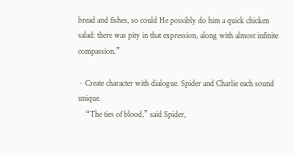bread and fishes, so could He possibly do him a quick chicken salad: there was pity in that expression, along with almost infinite compassion.”

~ Create character with dialogue. Spider and Charlie each sound unique.
    “The ties of blood,” said Spider,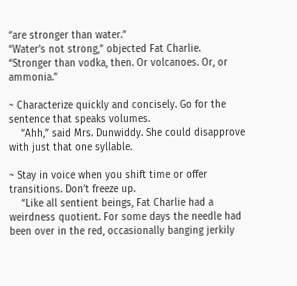“are stronger than water.”
“Water’s not strong,” objected Fat Charlie.
“Stronger than vodka, then. Or volcanoes. Or, or ammonia.”

~ Characterize quickly and concisely. Go for the sentence that speaks volumes.
    “Ahh,” said Mrs. Dunwiddy. She could disapprove with just that one syllable.

~ Stay in voice when you shift time or offer transitions. Don’t freeze up.
    “Like all sentient beings, Fat Charlie had a weirdness quotient. For some days the needle had been over in the red, occasionally banging jerkily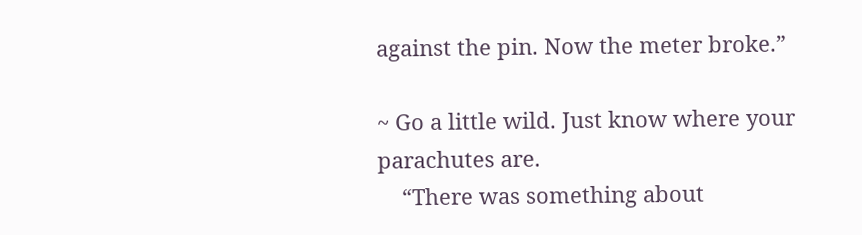against the pin. Now the meter broke.”

~ Go a little wild. Just know where your parachutes are.
    “There was something about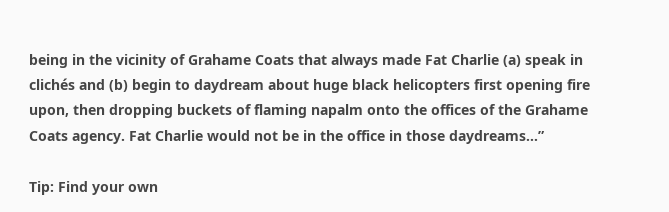being in the vicinity of Grahame Coats that always made Fat Charlie (a) speak in clichés and (b) begin to daydream about huge black helicopters first opening fire upon, then dropping buckets of flaming napalm onto the offices of the Grahame Coats agency. Fat Charlie would not be in the office in those daydreams…”

Tip: Find your own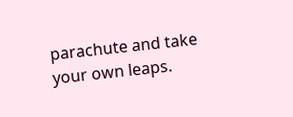parachute and take your own leaps.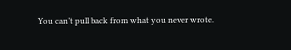You can’t pull back from what you never wrote.